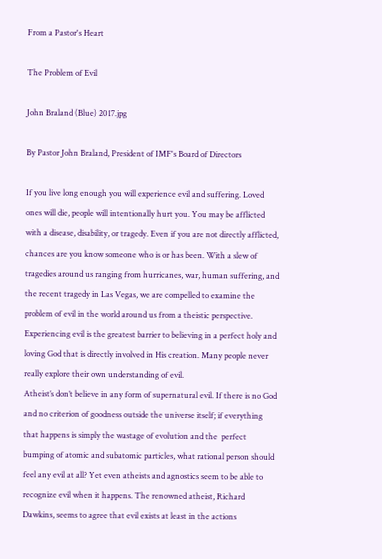From a Pastor's Heart

The Problem of Evil

John Braland (Blue) 2017.jpg

By Pastor John Braland, President of IMF's Board of Directors

If you live long enough you will experience evil and suffering. Loved ones will die, people will intentionally hurt you. You may be afflicted with a disease, disability, or tragedy. Even if you are not directly afflicted, chances are you know someone who is or has been. With a slew of tragedies around us ranging from hurricanes, war, human suffering, and the recent tragedy in Las Vegas, we are compelled to examine the problem of evil in the world around us from a theistic perspective. Experiencing evil is the greatest barrier to believing in a perfect holy and loving God that is directly involved in His creation. Many people never really explore their own understanding of evil.
Atheist’s don’t believe in any form of supernatural evil. If there is no God and no criterion of goodness outside the universe itself; if everything that happens is simply the wastage of evolution and the  perfect bumping of atomic and subatomic particles, what rational person should feel any evil at all? Yet even atheists and agnostics seem to be able to recognize evil when it happens. The renowned atheist, Richard Dawkins, seems to agree that evil exists at least in the actions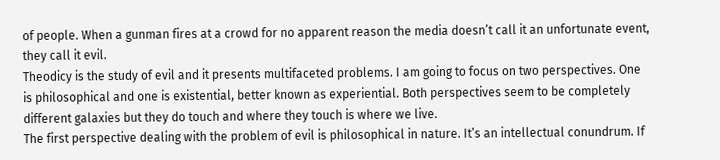of people. When a gunman fires at a crowd for no apparent reason the media doesn’t call it an unfortunate event, they call it evil.
Theodicy is the study of evil and it presents multifaceted problems. I am going to focus on two perspectives. One is philosophical and one is existential, better known as experiential. Both perspectives seem to be completely different galaxies but they do touch and where they touch is where we live.
The first perspective dealing with the problem of evil is philosophical in nature. It’s an intellectual conundrum. If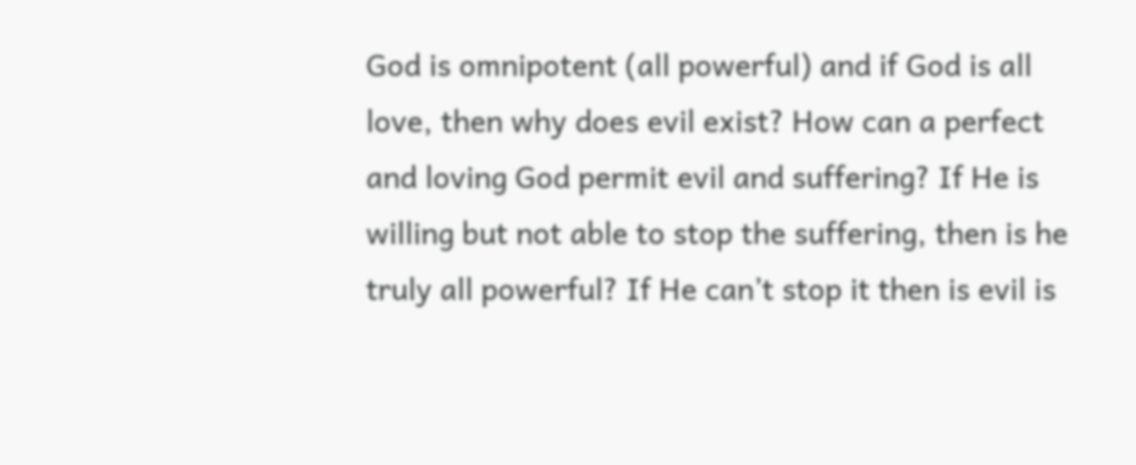God is omnipotent (all powerful) and if God is all love, then why does evil exist? How can a perfect and loving God permit evil and suffering? If He is willing but not able to stop the suffering, then is he truly all powerful? If He can’t stop it then is evil is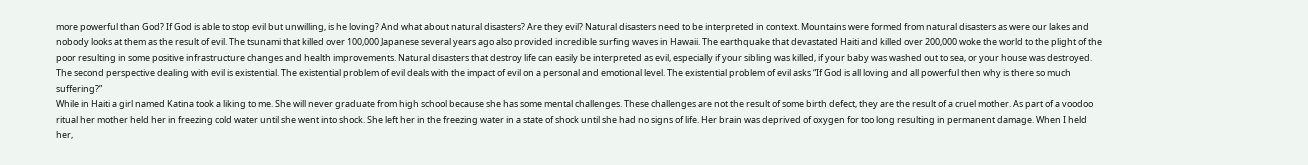more powerful than God? If God is able to stop evil but unwilling, is he loving? And what about natural disasters? Are they evil? Natural disasters need to be interpreted in context. Mountains were formed from natural disasters as were our lakes and nobody looks at them as the result of evil. The tsunami that killed over 100,000 Japanese several years ago also provided incredible surfing waves in Hawaii. The earthquake that devastated Haiti and killed over 200,000 woke the world to the plight of the poor resulting in some positive infrastructure changes and health improvements. Natural disasters that destroy life can easily be interpreted as evil, especially if your sibling was killed, if your baby was washed out to sea, or your house was destroyed.
The second perspective dealing with evil is existential. The existential problem of evil deals with the impact of evil on a personal and emotional level. The existential problem of evil asks “If God is all loving and all powerful then why is there so much suffering?”
While in Haiti a girl named Katina took a liking to me. She will never graduate from high school because she has some mental challenges. These challenges are not the result of some birth defect, they are the result of a cruel mother. As part of a voodoo ritual her mother held her in freezing cold water until she went into shock. She left her in the freezing water in a state of shock until she had no signs of life. Her brain was deprived of oxygen for too long resulting in permanent damage. When I held her,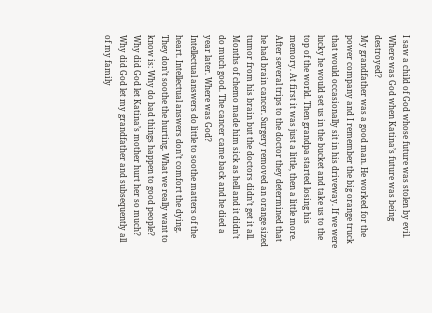I saw a child of God whose future was stolen by evil. Where was God when Katina’s future was being destroyed?
My grandfather was a good man. He worked for the power company and I remember the big orange truck that would occasionally sit in his driveway. If we were lucky he would set us in the bucket and take us to the top of the world. Then grandpa started losing his memory. At first it was just a little, then a little more. After several trips to the doctor they determined that he had brain cancer. Surgery removed an orange sized tumor from his brain but the doctors didn’t get it all. Months of chemo made him sick as hell and it didn’t do much good. The cancer came back and he died a year later. Where was God?
Intellectual answers do little to soothe matters of the heart. Intellectual answers don’t comfort the dying. They don’t soothe the hurting. What we really want to know is: Why do bad things happen to good people? Why did God let Katina’s mother hurt her so much? Why did God let my grandfather and subsequently all of my family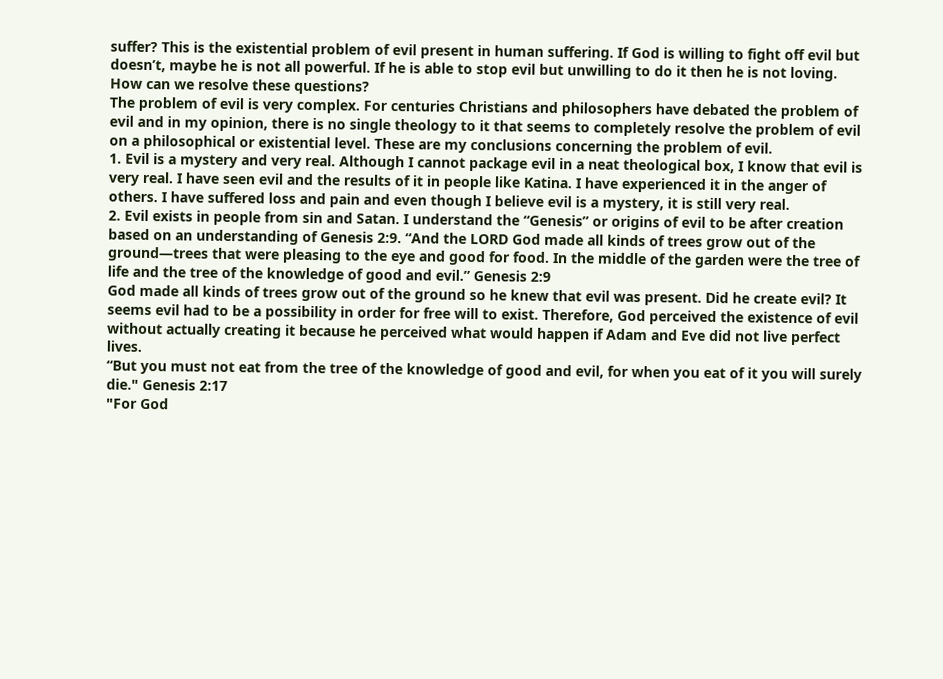suffer? This is the existential problem of evil present in human suffering. If God is willing to fight off evil but doesn’t, maybe he is not all powerful. If he is able to stop evil but unwilling to do it then he is not loving. How can we resolve these questions?
The problem of evil is very complex. For centuries Christians and philosophers have debated the problem of evil and in my opinion, there is no single theology to it that seems to completely resolve the problem of evil on a philosophical or existential level. These are my conclusions concerning the problem of evil.
1. Evil is a mystery and very real. Although I cannot package evil in a neat theological box, I know that evil is very real. I have seen evil and the results of it in people like Katina. I have experienced it in the anger of others. I have suffered loss and pain and even though I believe evil is a mystery, it is still very real.
2. Evil exists in people from sin and Satan. I understand the “Genesis” or origins of evil to be after creation based on an understanding of Genesis 2:9. “And the LORD God made all kinds of trees grow out of the ground—trees that were pleasing to the eye and good for food. In the middle of the garden were the tree of life and the tree of the knowledge of good and evil.” Genesis 2:9
God made all kinds of trees grow out of the ground so he knew that evil was present. Did he create evil? It seems evil had to be a possibility in order for free will to exist. Therefore, God perceived the existence of evil without actually creating it because he perceived what would happen if Adam and Eve did not live perfect lives.
“But you must not eat from the tree of the knowledge of good and evil, for when you eat of it you will surely die." Genesis 2:17
"For God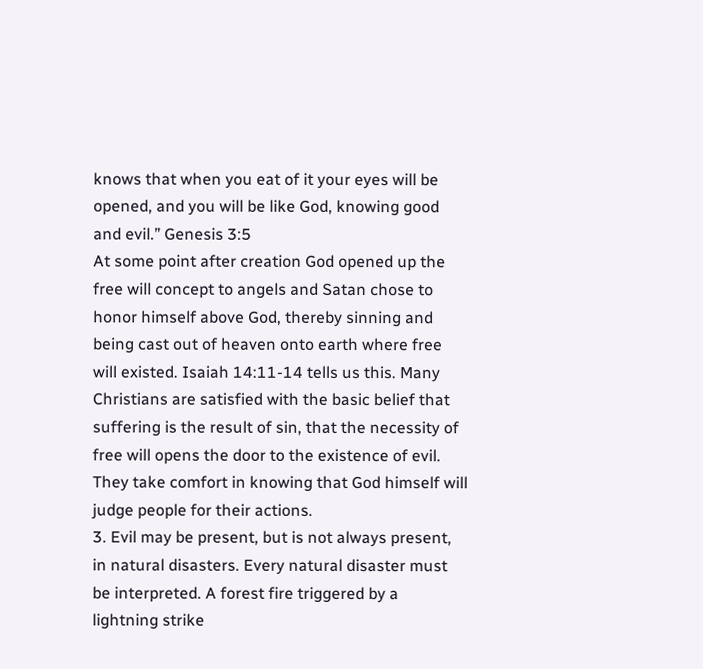knows that when you eat of it your eyes will be opened, and you will be like God, knowing good and evil.” Genesis 3:5
At some point after creation God opened up the free will concept to angels and Satan chose to honor himself above God, thereby sinning and being cast out of heaven onto earth where free will existed. Isaiah 14:11-14 tells us this. Many Christians are satisfied with the basic belief that suffering is the result of sin, that the necessity of free will opens the door to the existence of evil. They take comfort in knowing that God himself will judge people for their actions.
3. Evil may be present, but is not always present, in natural disasters. Every natural disaster must be interpreted. A forest fire triggered by a lightning strike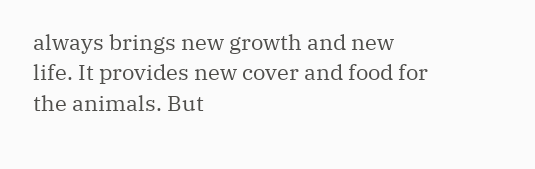always brings new growth and new life. It provides new cover and food for the animals. But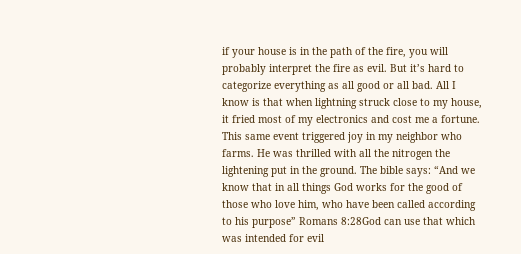if your house is in the path of the fire, you will probably interpret the fire as evil. But it’s hard to categorize everything as all good or all bad. All I know is that when lightning struck close to my house, it fried most of my electronics and cost me a fortune. This same event triggered joy in my neighbor who farms. He was thrilled with all the nitrogen the lightening put in the ground. The bible says: “And we know that in all things God works for the good of those who love him, who have been called according to his purpose” Romans 8:28God can use that which was intended for evil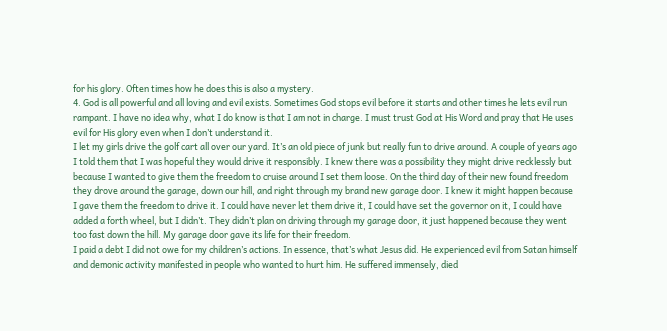for his glory. Often times how he does this is also a mystery.
4. God is all powerful and all loving and evil exists. Sometimes God stops evil before it starts and other times he lets evil run rampant. I have no idea why, what I do know is that I am not in charge. I must trust God at His Word and pray that He uses evil for His glory even when I don’t understand it.
I let my girls drive the golf cart all over our yard. It’s an old piece of junk but really fun to drive around. A couple of years ago I told them that I was hopeful they would drive it responsibly. I knew there was a possibility they might drive recklessly but because I wanted to give them the freedom to cruise around I set them loose. On the third day of their new found freedom they drove around the garage, down our hill, and right through my brand new garage door. I knew it might happen because I gave them the freedom to drive it. I could have never let them drive it, I could have set the governor on it, I could have added a forth wheel, but I didn’t. They didn’t plan on driving through my garage door, it just happened because they went too fast down the hill. My garage door gave its life for their freedom.
I paid a debt I did not owe for my children’s actions. In essence, that’s what Jesus did. He experienced evil from Satan himself and demonic activity manifested in people who wanted to hurt him. He suffered immensely, died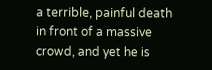a terrible, painful death in front of a massive crowd, and yet he is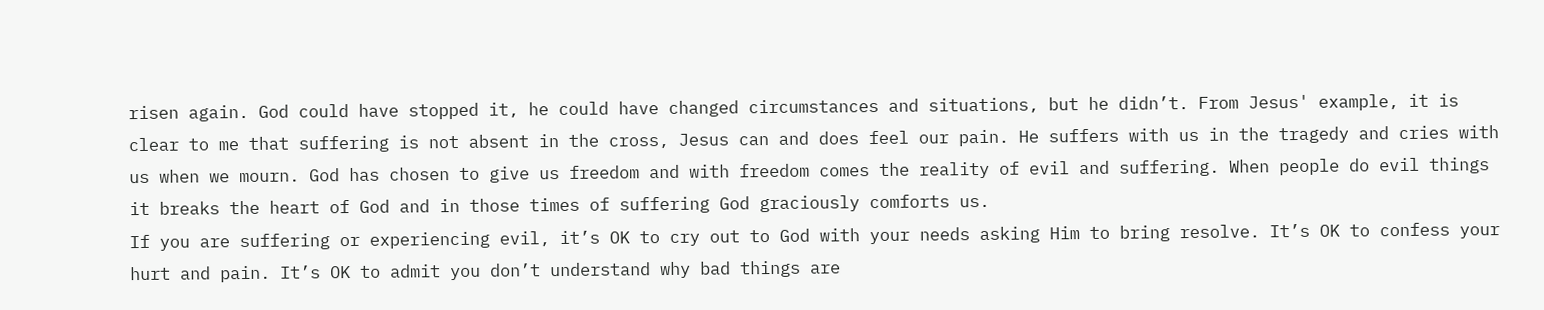risen again. God could have stopped it, he could have changed circumstances and situations, but he didn’t. From Jesus' example, it is clear to me that suffering is not absent in the cross, Jesus can and does feel our pain. He suffers with us in the tragedy and cries with us when we mourn. God has chosen to give us freedom and with freedom comes the reality of evil and suffering. When people do evil things it breaks the heart of God and in those times of suffering God graciously comforts us.
If you are suffering or experiencing evil, it’s OK to cry out to God with your needs asking Him to bring resolve. It’s OK to confess your hurt and pain. It’s OK to admit you don’t understand why bad things are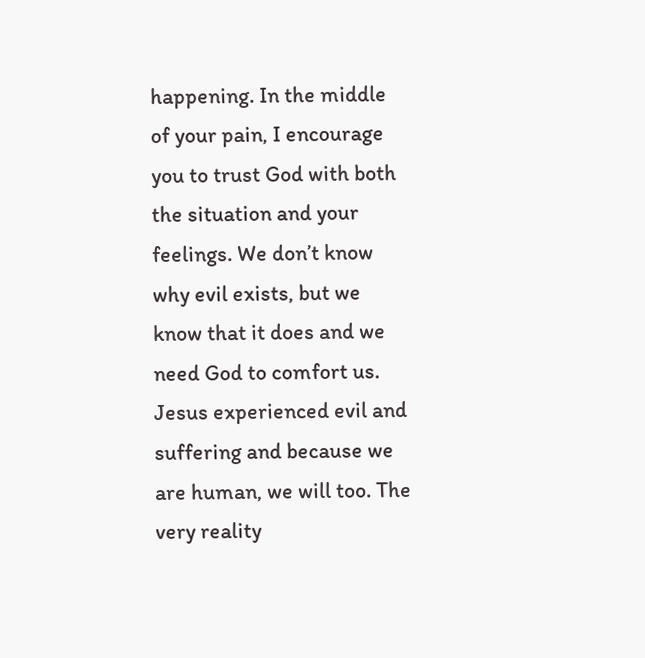happening. In the middle of your pain, I encourage you to trust God with both the situation and your feelings. We don’t know why evil exists, but we know that it does and we need God to comfort us. Jesus experienced evil and suffering and because we are human, we will too. The very reality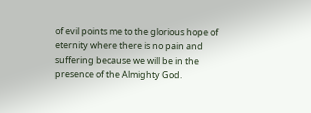of evil points me to the glorious hope of eternity where there is no pain and suffering because we will be in the presence of the Almighty God.